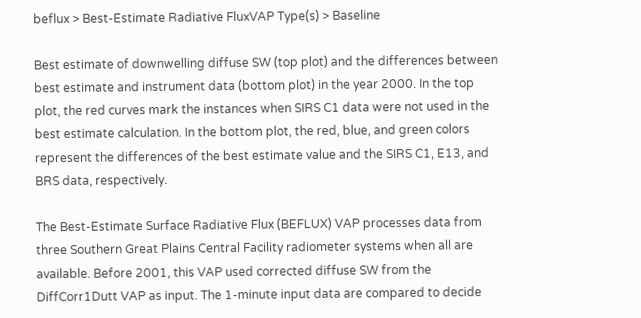beflux > Best-Estimate Radiative FluxVAP Type(s) > Baseline

Best estimate of downwelling diffuse SW (top plot) and the differences between best estimate and instrument data (bottom plot) in the year 2000. In the top plot, the red curves mark the instances when SIRS C1 data were not used in the best estimate calculation. In the bottom plot, the red, blue, and green colors represent the differences of the best estimate value and the SIRS C1, E13, and BRS data, respectively.

The Best-Estimate Surface Radiative Flux (BEFLUX) VAP processes data from three Southern Great Plains Central Facility radiometer systems when all are available. Before 2001, this VAP used corrected diffuse SW from the DiffCorr1Dutt VAP as input. The 1-minute input data are compared to decide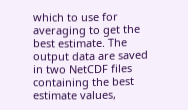which to use for averaging to get the best estimate. The output data are saved in two NetCDF files containing the best estimate values,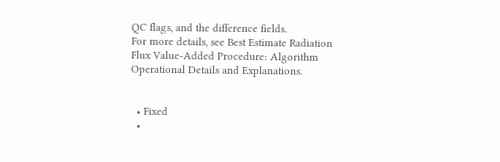QC flags, and the difference fields.
For more details, see Best Estimate Radiation Flux Value-Added Procedure: Algorithm Operational Details and Explanations.


  • Fixed
  •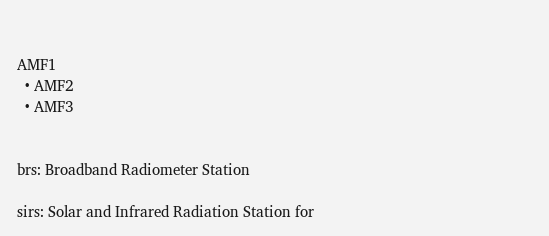AMF1
  • AMF2
  • AMF3


brs: Broadband Radiometer Station

sirs: Solar and Infrared Radiation Station for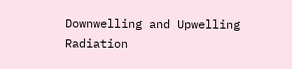Downwelling and Upwelling Radiation